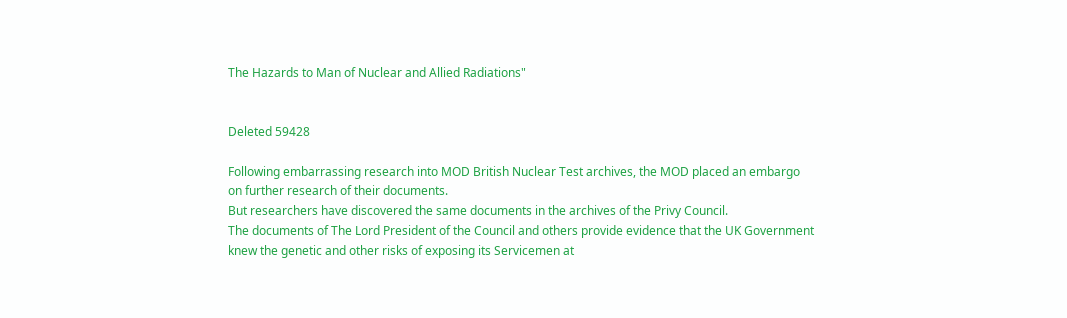The Hazards to Man of Nuclear and Allied Radiations"


Deleted 59428

Following embarrassing research into MOD British Nuclear Test archives, the MOD placed an embargo on further research of their documents.
But researchers have discovered the same documents in the archives of the Privy Council.
The documents of The Lord President of the Council and others provide evidence that the UK Government knew the genetic and other risks of exposing its Servicemen at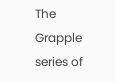The Grapple series of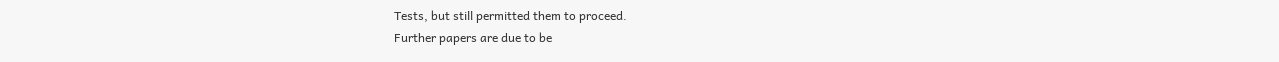Tests, but still permitted them to proceed.
Further papers are due to be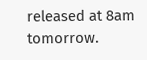released at 8am tomorrow.